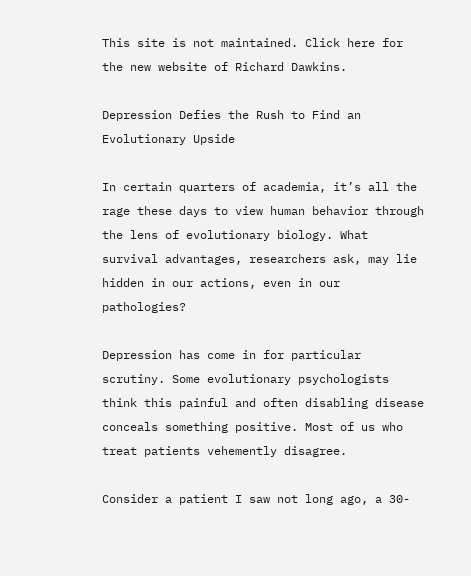This site is not maintained. Click here for the new website of Richard Dawkins.

Depression Defies the Rush to Find an Evolutionary Upside

In certain quarters of academia, it’s all the rage these days to view human behavior through the lens of evolutionary biology. What survival advantages, researchers ask, may lie hidden in our actions, even in our pathologies?

Depression has come in for particular scrutiny. Some evolutionary psychologists think this painful and often disabling disease conceals something positive. Most of us who treat patients vehemently disagree.

Consider a patient I saw not long ago, a 30-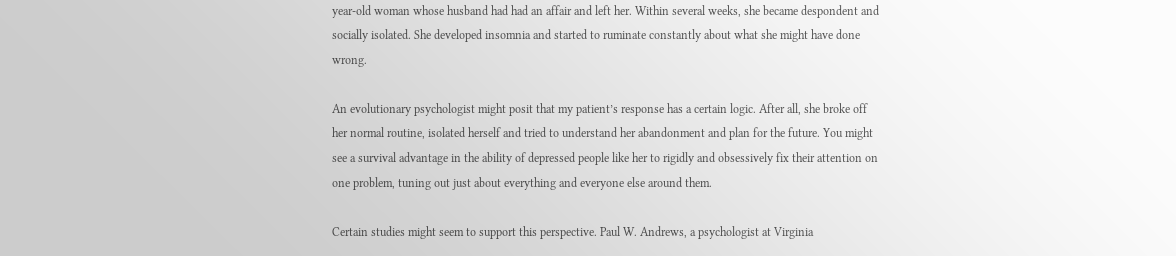year-old woman whose husband had had an affair and left her. Within several weeks, she became despondent and socially isolated. She developed insomnia and started to ruminate constantly about what she might have done wrong.

An evolutionary psychologist might posit that my patient’s response has a certain logic. After all, she broke off her normal routine, isolated herself and tried to understand her abandonment and plan for the future. You might see a survival advantage in the ability of depressed people like her to rigidly and obsessively fix their attention on one problem, tuning out just about everything and everyone else around them.

Certain studies might seem to support this perspective. Paul W. Andrews, a psychologist at Virginia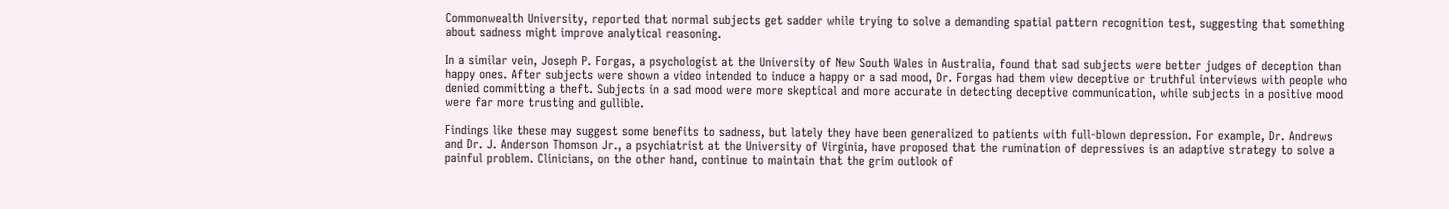Commonwealth University, reported that normal subjects get sadder while trying to solve a demanding spatial pattern recognition test, suggesting that something about sadness might improve analytical reasoning.

In a similar vein, Joseph P. Forgas, a psychologist at the University of New South Wales in Australia, found that sad subjects were better judges of deception than happy ones. After subjects were shown a video intended to induce a happy or a sad mood, Dr. Forgas had them view deceptive or truthful interviews with people who denied committing a theft. Subjects in a sad mood were more skeptical and more accurate in detecting deceptive communication, while subjects in a positive mood were far more trusting and gullible.

Findings like these may suggest some benefits to sadness, but lately they have been generalized to patients with full-blown depression. For example, Dr. Andrews and Dr. J. Anderson Thomson Jr., a psychiatrist at the University of Virginia, have proposed that the rumination of depressives is an adaptive strategy to solve a painful problem. Clinicians, on the other hand, continue to maintain that the grim outlook of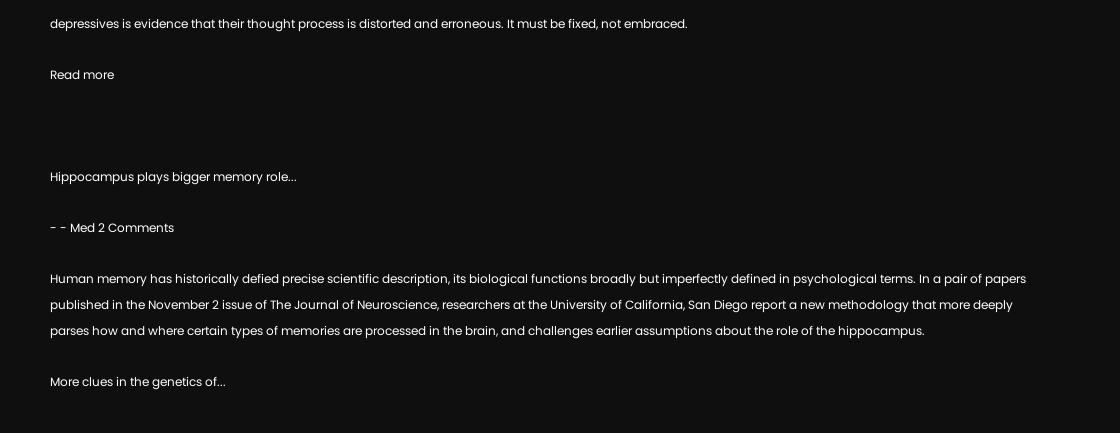depressives is evidence that their thought process is distorted and erroneous. It must be fixed, not embraced.

Read more



Hippocampus plays bigger memory role...

- - Med 2 Comments

Human memory has historically defied precise scientific description, its biological functions broadly but imperfectly defined in psychological terms. In a pair of papers published in the November 2 issue of The Journal of Neuroscience, researchers at the University of California, San Diego report a new methodology that more deeply parses how and where certain types of memories are processed in the brain, and challenges earlier assumptions about the role of the hippocampus.

More clues in the genetics of...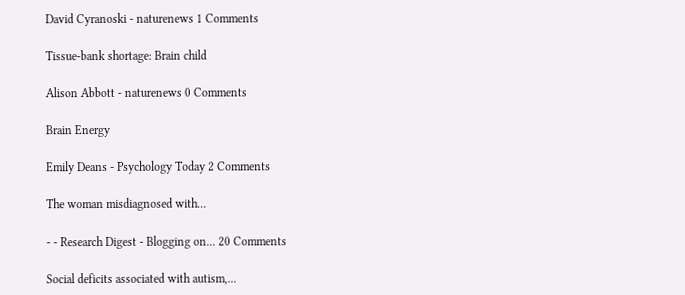David Cyranoski - naturenews 1 Comments

Tissue-bank shortage: Brain child

Alison Abbott - naturenews 0 Comments

Brain Energy

Emily Deans - Psychology Today 2 Comments

The woman misdiagnosed with...

- - Research Digest - Blogging on... 20 Comments

Social deficits associated with autism,...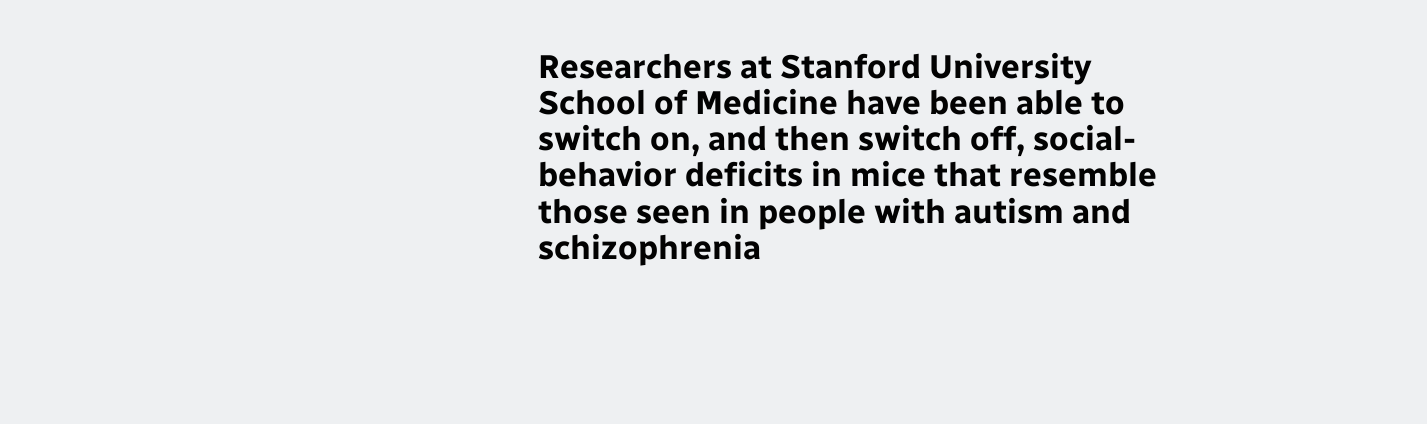Researchers at Stanford University School of Medicine have been able to switch on, and then switch off, social-behavior deficits in mice that resemble those seen in people with autism and schizophrenia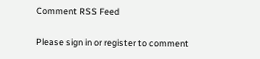Comment RSS Feed

Please sign in or register to comment